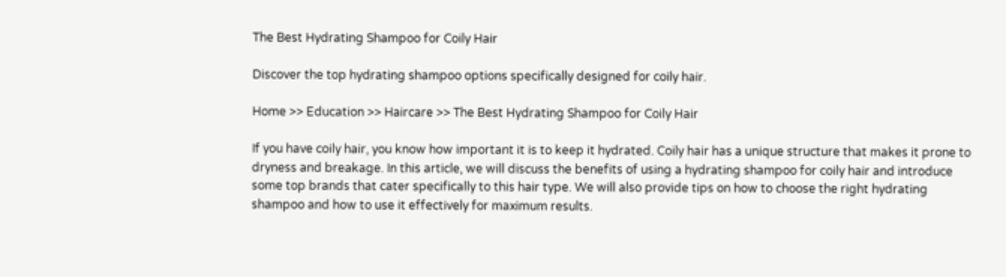The Best Hydrating Shampoo for Coily Hair

Discover the top hydrating shampoo options specifically designed for coily hair.

Home >> Education >> Haircare >> The Best Hydrating Shampoo for Coily Hair

If you have coily hair, you know how important it is to keep it hydrated. Coily hair has a unique structure that makes it prone to dryness and breakage. In this article, we will discuss the benefits of using a hydrating shampoo for coily hair and introduce some top brands that cater specifically to this hair type. We will also provide tips on how to choose the right hydrating shampoo and how to use it effectively for maximum results.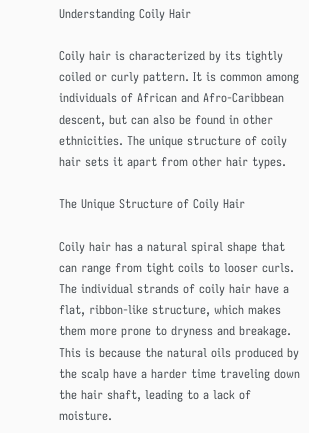Understanding Coily Hair

Coily hair is characterized by its tightly coiled or curly pattern. It is common among individuals of African and Afro-Caribbean descent, but can also be found in other ethnicities. The unique structure of coily hair sets it apart from other hair types.

The Unique Structure of Coily Hair

Coily hair has a natural spiral shape that can range from tight coils to looser curls. The individual strands of coily hair have a flat, ribbon-like structure, which makes them more prone to dryness and breakage. This is because the natural oils produced by the scalp have a harder time traveling down the hair shaft, leading to a lack of moisture.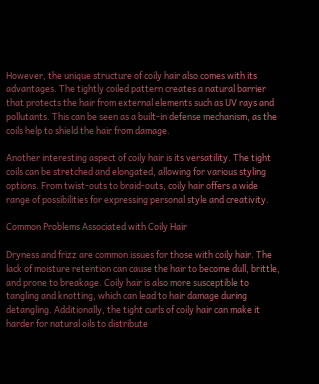However, the unique structure of coily hair also comes with its advantages. The tightly coiled pattern creates a natural barrier that protects the hair from external elements such as UV rays and pollutants. This can be seen as a built-in defense mechanism, as the coils help to shield the hair from damage.

Another interesting aspect of coily hair is its versatility. The tight coils can be stretched and elongated, allowing for various styling options. From twist-outs to braid-outs, coily hair offers a wide range of possibilities for expressing personal style and creativity.

Common Problems Associated with Coily Hair

Dryness and frizz are common issues for those with coily hair. The lack of moisture retention can cause the hair to become dull, brittle, and prone to breakage. Coily hair is also more susceptible to tangling and knotting, which can lead to hair damage during detangling. Additionally, the tight curls of coily hair can make it harder for natural oils to distribute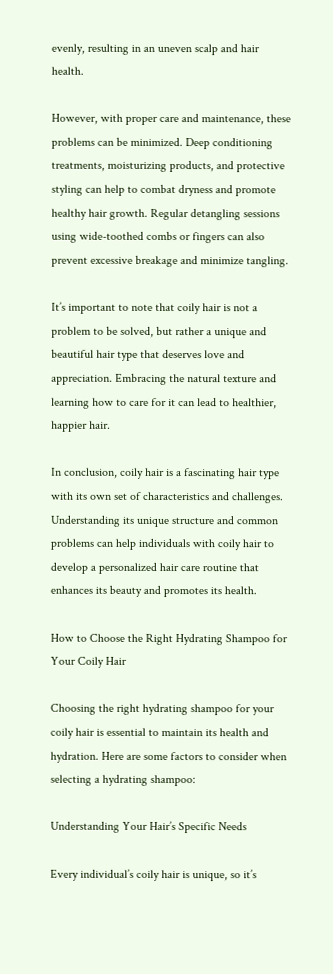evenly, resulting in an uneven scalp and hair health.

However, with proper care and maintenance, these problems can be minimized. Deep conditioning treatments, moisturizing products, and protective styling can help to combat dryness and promote healthy hair growth. Regular detangling sessions using wide-toothed combs or fingers can also prevent excessive breakage and minimize tangling.

It’s important to note that coily hair is not a problem to be solved, but rather a unique and beautiful hair type that deserves love and appreciation. Embracing the natural texture and learning how to care for it can lead to healthier, happier hair.

In conclusion, coily hair is a fascinating hair type with its own set of characteristics and challenges. Understanding its unique structure and common problems can help individuals with coily hair to develop a personalized hair care routine that enhances its beauty and promotes its health.

How to Choose the Right Hydrating Shampoo for Your Coily Hair

Choosing the right hydrating shampoo for your coily hair is essential to maintain its health and hydration. Here are some factors to consider when selecting a hydrating shampoo:

Understanding Your Hair’s Specific Needs

Every individual’s coily hair is unique, so it’s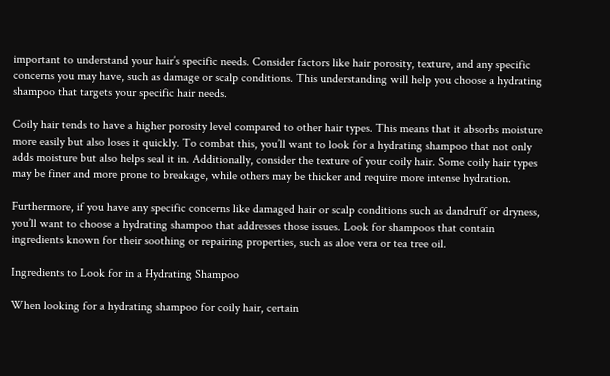important to understand your hair’s specific needs. Consider factors like hair porosity, texture, and any specific concerns you may have, such as damage or scalp conditions. This understanding will help you choose a hydrating shampoo that targets your specific hair needs.

Coily hair tends to have a higher porosity level compared to other hair types. This means that it absorbs moisture more easily but also loses it quickly. To combat this, you’ll want to look for a hydrating shampoo that not only adds moisture but also helps seal it in. Additionally, consider the texture of your coily hair. Some coily hair types may be finer and more prone to breakage, while others may be thicker and require more intense hydration.

Furthermore, if you have any specific concerns like damaged hair or scalp conditions such as dandruff or dryness, you’ll want to choose a hydrating shampoo that addresses those issues. Look for shampoos that contain ingredients known for their soothing or repairing properties, such as aloe vera or tea tree oil.

Ingredients to Look for in a Hydrating Shampoo

When looking for a hydrating shampoo for coily hair, certain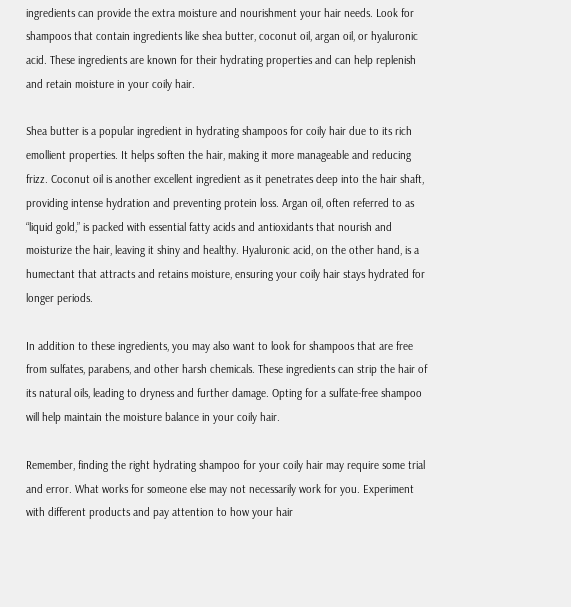ingredients can provide the extra moisture and nourishment your hair needs. Look for shampoos that contain ingredients like shea butter, coconut oil, argan oil, or hyaluronic acid. These ingredients are known for their hydrating properties and can help replenish and retain moisture in your coily hair.

Shea butter is a popular ingredient in hydrating shampoos for coily hair due to its rich emollient properties. It helps soften the hair, making it more manageable and reducing frizz. Coconut oil is another excellent ingredient as it penetrates deep into the hair shaft, providing intense hydration and preventing protein loss. Argan oil, often referred to as “liquid gold,” is packed with essential fatty acids and antioxidants that nourish and moisturize the hair, leaving it shiny and healthy. Hyaluronic acid, on the other hand, is a humectant that attracts and retains moisture, ensuring your coily hair stays hydrated for longer periods.

In addition to these ingredients, you may also want to look for shampoos that are free from sulfates, parabens, and other harsh chemicals. These ingredients can strip the hair of its natural oils, leading to dryness and further damage. Opting for a sulfate-free shampoo will help maintain the moisture balance in your coily hair.

Remember, finding the right hydrating shampoo for your coily hair may require some trial and error. What works for someone else may not necessarily work for you. Experiment with different products and pay attention to how your hair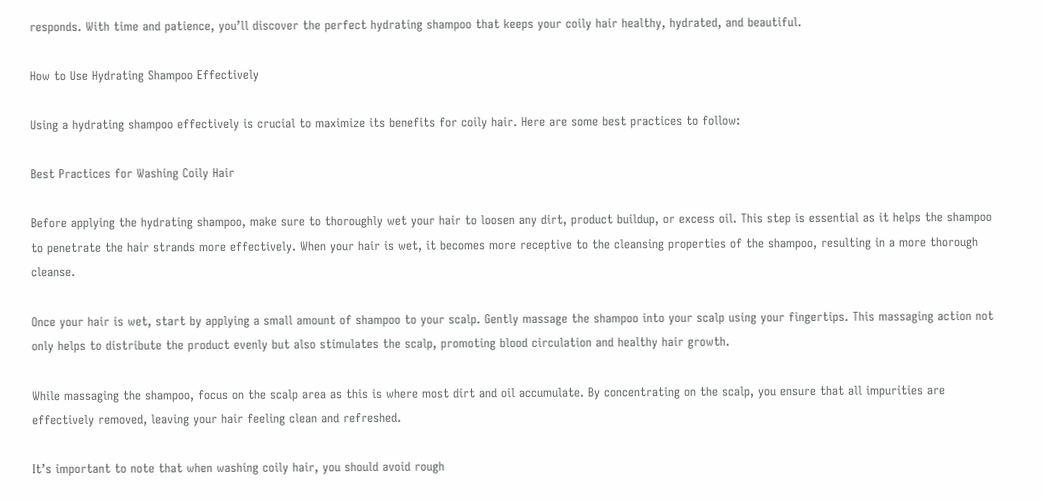responds. With time and patience, you’ll discover the perfect hydrating shampoo that keeps your coily hair healthy, hydrated, and beautiful.

How to Use Hydrating Shampoo Effectively

Using a hydrating shampoo effectively is crucial to maximize its benefits for coily hair. Here are some best practices to follow:

Best Practices for Washing Coily Hair

Before applying the hydrating shampoo, make sure to thoroughly wet your hair to loosen any dirt, product buildup, or excess oil. This step is essential as it helps the shampoo to penetrate the hair strands more effectively. When your hair is wet, it becomes more receptive to the cleansing properties of the shampoo, resulting in a more thorough cleanse.

Once your hair is wet, start by applying a small amount of shampoo to your scalp. Gently massage the shampoo into your scalp using your fingertips. This massaging action not only helps to distribute the product evenly but also stimulates the scalp, promoting blood circulation and healthy hair growth.

While massaging the shampoo, focus on the scalp area as this is where most dirt and oil accumulate. By concentrating on the scalp, you ensure that all impurities are effectively removed, leaving your hair feeling clean and refreshed.

It’s important to note that when washing coily hair, you should avoid rough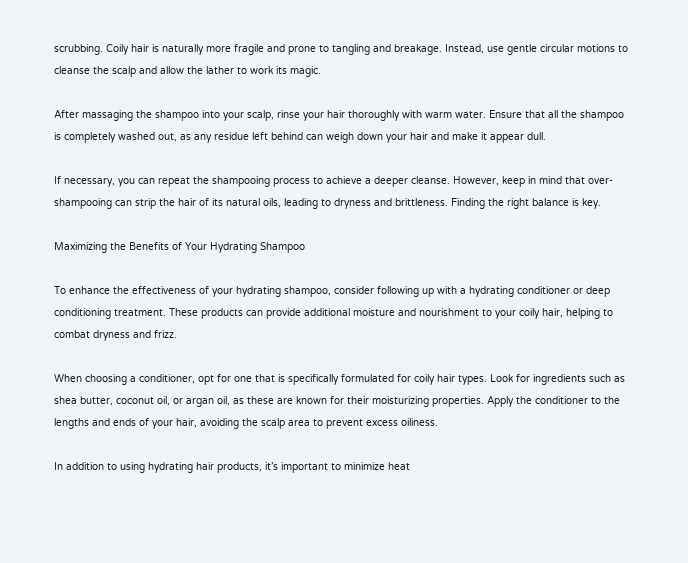scrubbing. Coily hair is naturally more fragile and prone to tangling and breakage. Instead, use gentle circular motions to cleanse the scalp and allow the lather to work its magic.

After massaging the shampoo into your scalp, rinse your hair thoroughly with warm water. Ensure that all the shampoo is completely washed out, as any residue left behind can weigh down your hair and make it appear dull.

If necessary, you can repeat the shampooing process to achieve a deeper cleanse. However, keep in mind that over-shampooing can strip the hair of its natural oils, leading to dryness and brittleness. Finding the right balance is key.

Maximizing the Benefits of Your Hydrating Shampoo

To enhance the effectiveness of your hydrating shampoo, consider following up with a hydrating conditioner or deep conditioning treatment. These products can provide additional moisture and nourishment to your coily hair, helping to combat dryness and frizz.

When choosing a conditioner, opt for one that is specifically formulated for coily hair types. Look for ingredients such as shea butter, coconut oil, or argan oil, as these are known for their moisturizing properties. Apply the conditioner to the lengths and ends of your hair, avoiding the scalp area to prevent excess oiliness.

In addition to using hydrating hair products, it’s important to minimize heat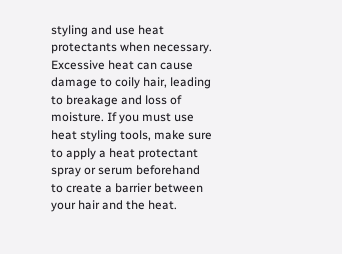styling and use heat protectants when necessary. Excessive heat can cause damage to coily hair, leading to breakage and loss of moisture. If you must use heat styling tools, make sure to apply a heat protectant spray or serum beforehand to create a barrier between your hair and the heat.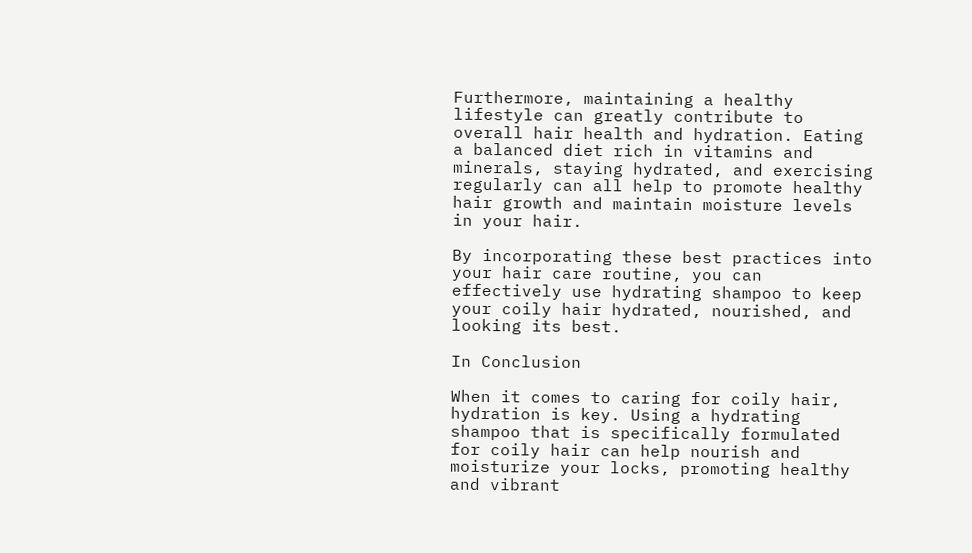Furthermore, maintaining a healthy lifestyle can greatly contribute to overall hair health and hydration. Eating a balanced diet rich in vitamins and minerals, staying hydrated, and exercising regularly can all help to promote healthy hair growth and maintain moisture levels in your hair.

By incorporating these best practices into your hair care routine, you can effectively use hydrating shampoo to keep your coily hair hydrated, nourished, and looking its best.

In Conclusion

When it comes to caring for coily hair, hydration is key. Using a hydrating shampoo that is specifically formulated for coily hair can help nourish and moisturize your locks, promoting healthy and vibrant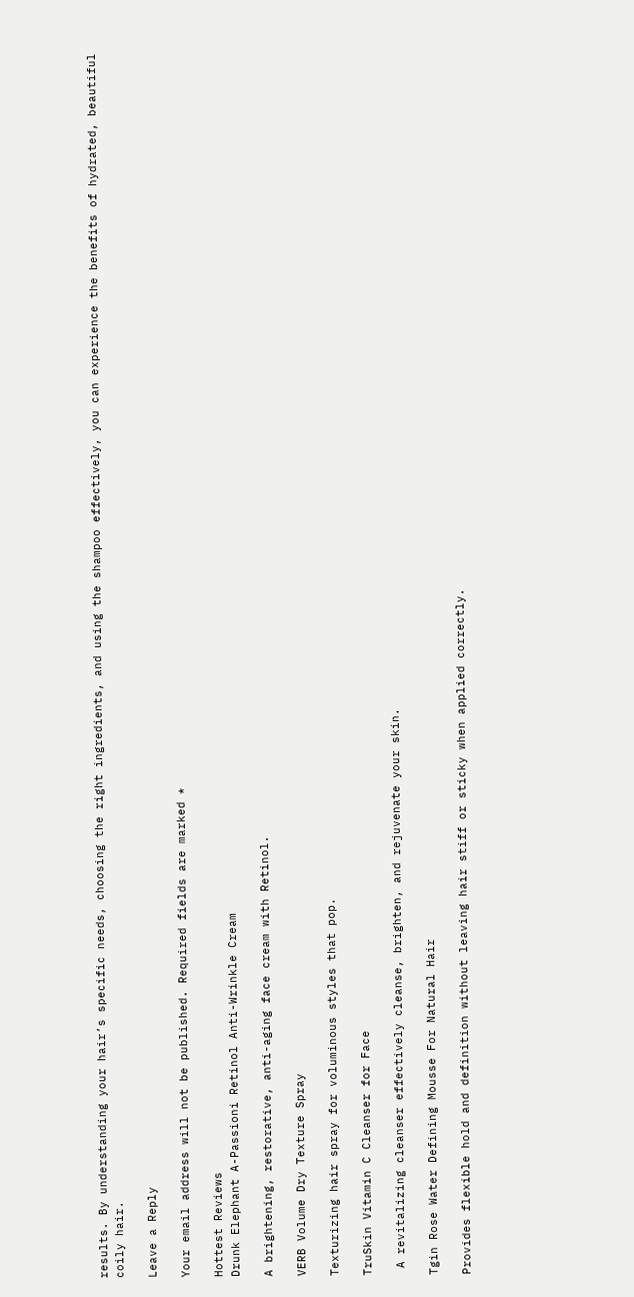results. By understanding your hair’s specific needs, choosing the right ingredients, and using the shampoo effectively, you can experience the benefits of hydrated, beautiful coily hair.

Leave a Reply

Your email address will not be published. Required fields are marked *

Hottest Reviews
Drunk Elephant A-Passioni Retinol Anti-Wrinkle Cream

A brightening, restorative, anti-aging face cream with Retinol.

VERB Volume Dry Texture Spray

Texturizing hair spray for voluminous styles that pop.

TruSkin Vitamin C Cleanser for Face

 A revitalizing cleanser effectively cleanse, brighten, and rejuvenate your skin.

Tgin Rose Water Defining Mousse For Natural Hair

Provides flexible hold and definition without leaving hair stiff or sticky when applied correctly.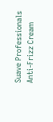Suave Professionals Anti-Frizz Cream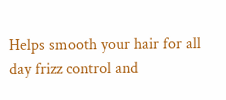Helps smooth your hair for all day frizz control and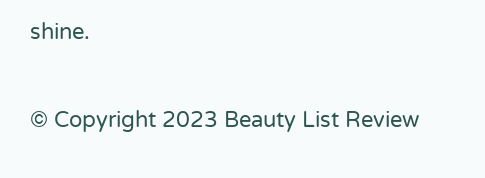shine.

© Copyright 2023 Beauty List Review